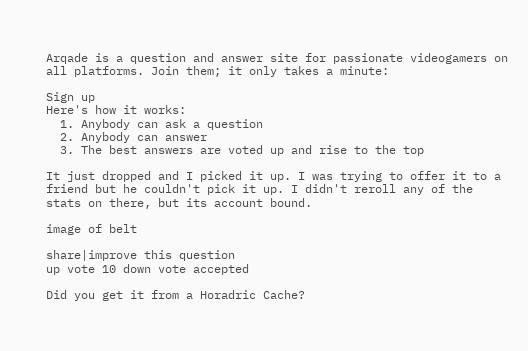Arqade is a question and answer site for passionate videogamers on all platforms. Join them; it only takes a minute:

Sign up
Here's how it works:
  1. Anybody can ask a question
  2. Anybody can answer
  3. The best answers are voted up and rise to the top

It just dropped and I picked it up. I was trying to offer it to a friend but he couldn't pick it up. I didn't reroll any of the stats on there, but its account bound.

image of belt

share|improve this question
up vote 10 down vote accepted

Did you get it from a Horadric Cache?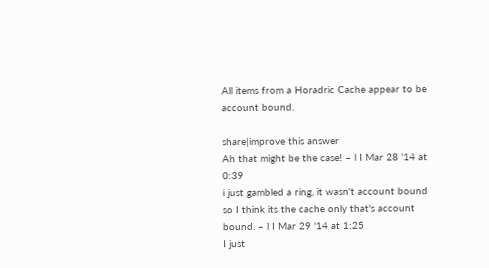All items from a Horadric Cache appear to be account bound.

share|improve this answer
Ah that might be the case! – l I Mar 28 '14 at 0:39
i just gambled a ring, it wasn't account bound so I think its the cache only that's account bound. – l I Mar 29 '14 at 1:25
I just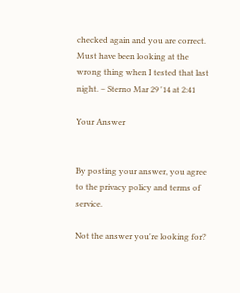checked again and you are correct. Must have been looking at the wrong thing when I tested that last night. – Sterno Mar 29 '14 at 2:41

Your Answer


By posting your answer, you agree to the privacy policy and terms of service.

Not the answer you're looking for?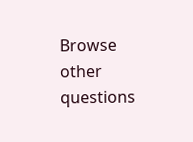Browse other questions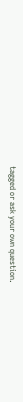tagged or ask your own question.